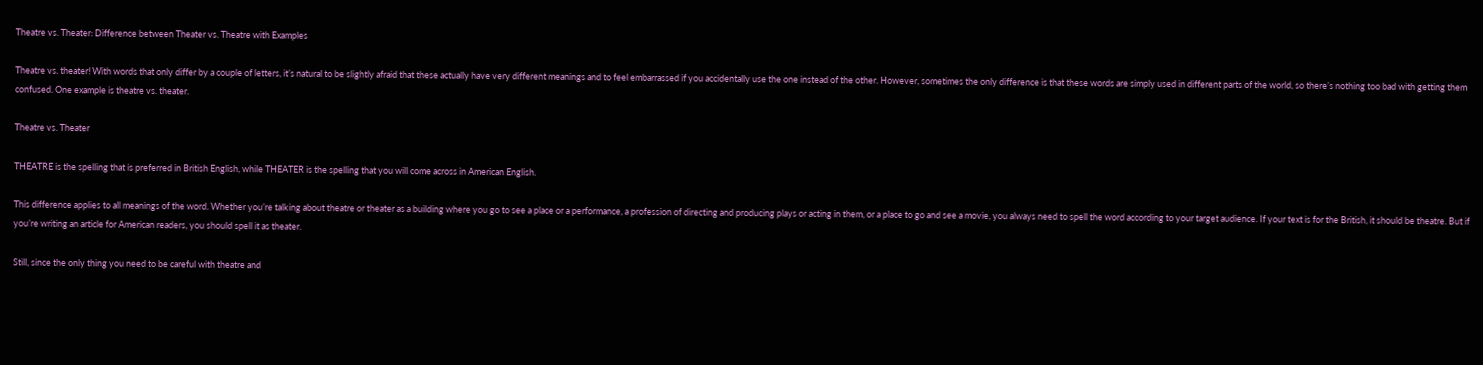Theatre vs. Theater: Difference between Theater vs. Theatre with Examples

Theatre vs. theater! With words that only differ by a couple of letters, it’s natural to be slightly afraid that these actually have very different meanings and to feel embarrassed if you accidentally use the one instead of the other. However, sometimes the only difference is that these words are simply used in different parts of the world, so there’s nothing too bad with getting them confused. One example is theatre vs. theater.

Theatre vs. Theater

THEATRE is the spelling that is preferred in British English, while THEATER is the spelling that you will come across in American English.

This difference applies to all meanings of the word. Whether you’re talking about theatre or theater as a building where you go to see a place or a performance, a profession of directing and producing plays or acting in them, or a place to go and see a movie, you always need to spell the word according to your target audience. If your text is for the British, it should be theatre. But if you’re writing an article for American readers, you should spell it as theater.

Still, since the only thing you need to be careful with theatre and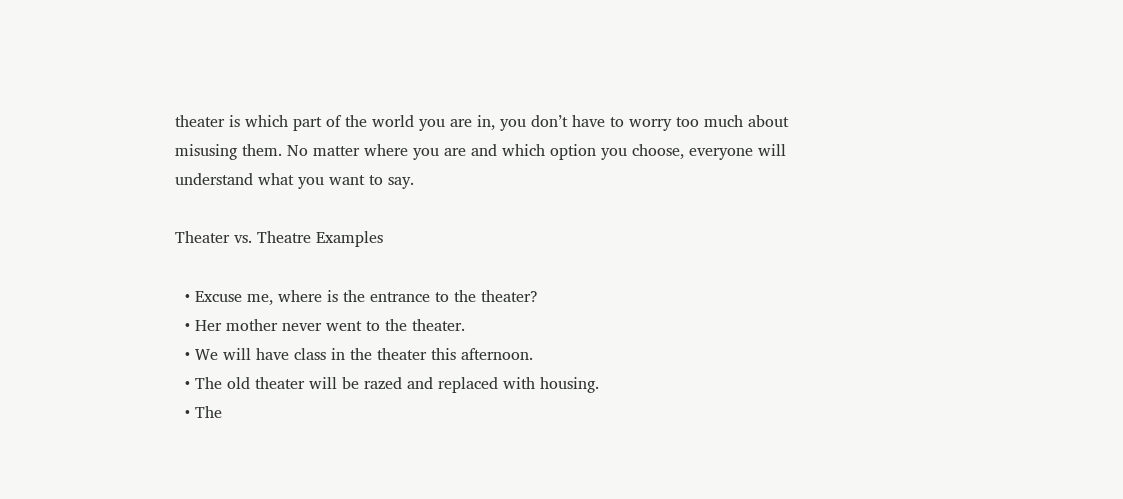theater is which part of the world you are in, you don’t have to worry too much about misusing them. No matter where you are and which option you choose, everyone will understand what you want to say.

Theater vs. Theatre Examples

  • Excuse me, where is the entrance to the theater?
  • Her mother never went to the theater.
  • We will have class in the theater this afternoon.
  • The old theater will be razed and replaced with housing.
  • The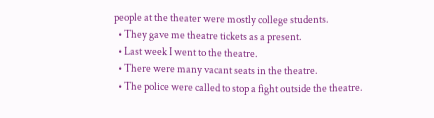people at the theater were mostly college students.
  • They gave me theatre tickets as a present.
  • Last week I went to the theatre.
  • There were many vacant seats in the theatre.
  • The police were called to stop a fight outside the theatre.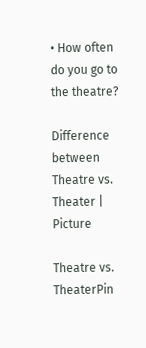• How often do you go to the theatre?

Difference between Theatre vs. Theater | Picture

Theatre vs. TheaterPin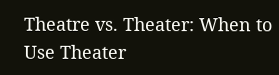Theatre vs. Theater: When to Use Theater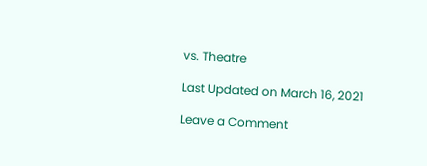vs. Theatre

Last Updated on March 16, 2021

Leave a Comment